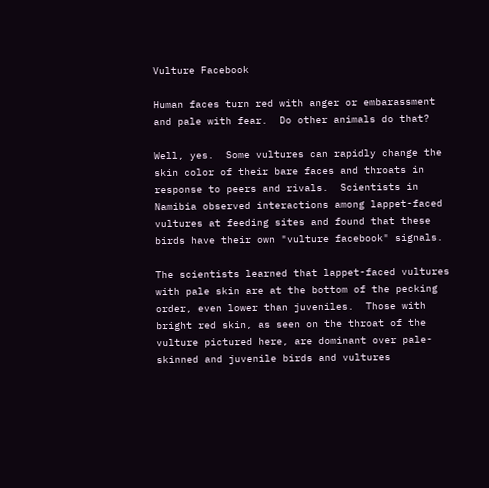Vulture Facebook

Human faces turn red with anger or embarassment and pale with fear.  Do other animals do that?

Well, yes.  Some vultures can rapidly change the skin color of their bare faces and throats in response to peers and rivals.  Scientists in Namibia observed interactions among lappet-faced vultures at feeding sites and found that these birds have their own "vulture facebook" signals.

The scientists learned that lappet-faced vultures with pale skin are at the bottom of the pecking order, even lower than juveniles.  Those with bright red skin, as seen on the throat of the vulture pictured here, are dominant over pale-skinned and juvenile birds and vultures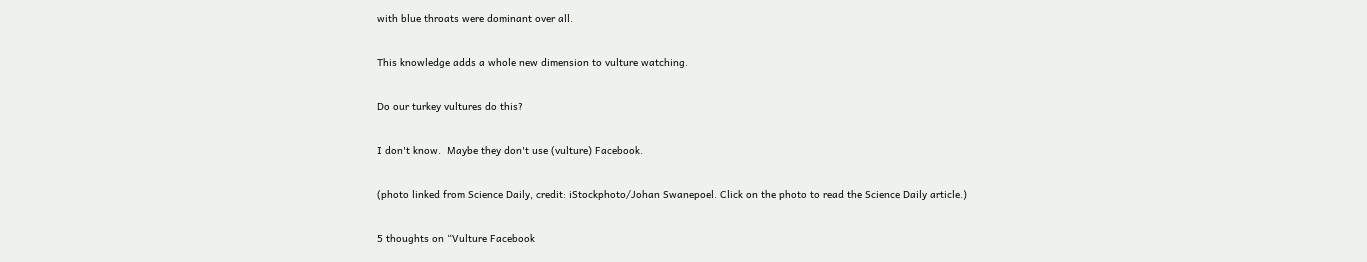with blue throats were dominant over all.

This knowledge adds a whole new dimension to vulture watching.

Do our turkey vultures do this?

I don't know.  Maybe they don't use (vulture) Facebook.

(photo linked from Science Daily, credit: iStockphoto/Johan Swanepoel. Click on the photo to read the Science Daily article.)

5 thoughts on “Vulture Facebook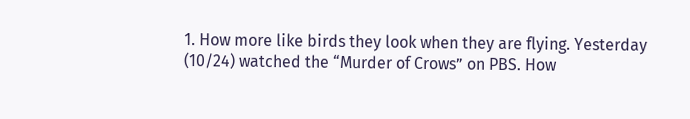1. How more like birds they look when they are flying. Yesterday (10/24) watched the “Murder of Crows” on PBS. How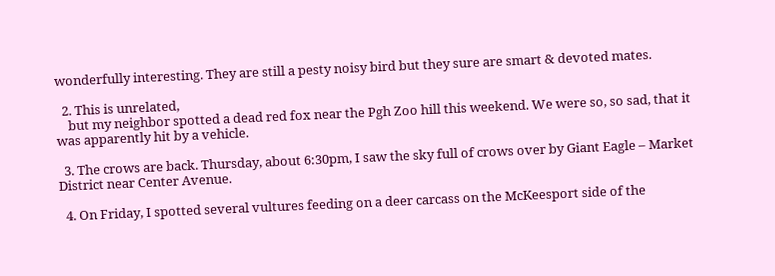wonderfully interesting. They are still a pesty noisy bird but they sure are smart & devoted mates.

  2. This is unrelated,
    but my neighbor spotted a dead red fox near the Pgh Zoo hill this weekend. We were so, so sad, that it was apparently hit by a vehicle.

  3. The crows are back. Thursday, about 6:30pm, I saw the sky full of crows over by Giant Eagle – Market District near Center Avenue.

  4. On Friday, I spotted several vultures feeding on a deer carcass on the McKeesport side of the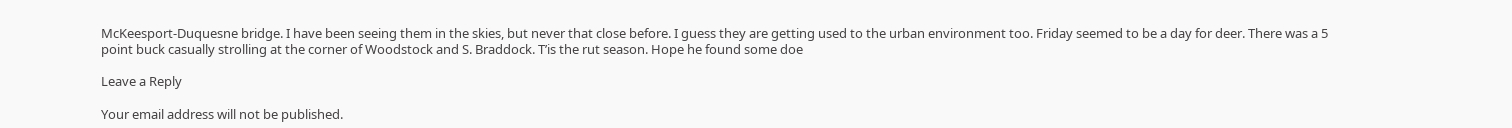McKeesport-Duquesne bridge. I have been seeing them in the skies, but never that close before. I guess they are getting used to the urban environment too. Friday seemed to be a day for deer. There was a 5 point buck casually strolling at the corner of Woodstock and S. Braddock. T’is the rut season. Hope he found some doe

Leave a Reply

Your email address will not be published.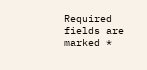Required fields are marked *